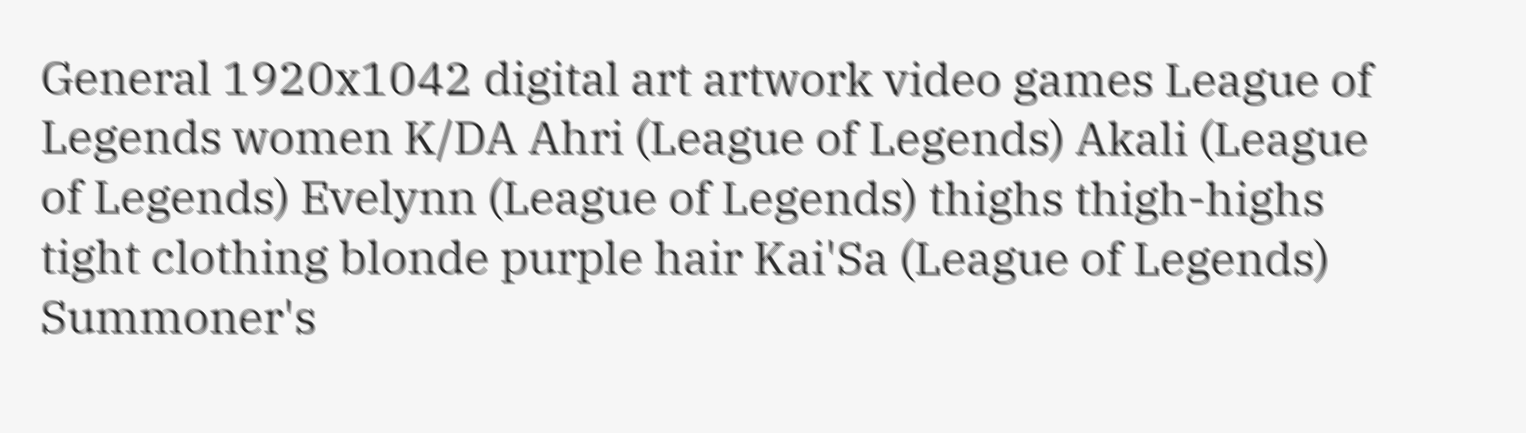General 1920x1042 digital art artwork video games League of Legends women K/DA Ahri (League of Legends) Akali (League of Legends) Evelynn (League of Legends) thighs thigh-highs tight clothing blonde purple hair Kai'Sa (League of Legends) Summoner's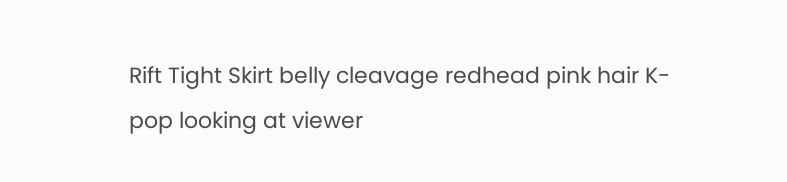Rift Tight Skirt belly cleavage redhead pink hair K-pop looking at viewer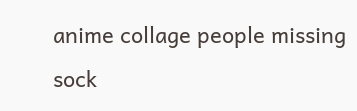anime collage people missing sock